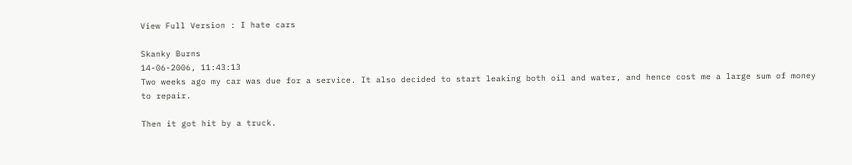View Full Version : I hate cars

Skanky Burns
14-06-2006, 11:43:13
Two weeks ago my car was due for a service. It also decided to start leaking both oil and water, and hence cost me a large sum of money to repair.

Then it got hit by a truck.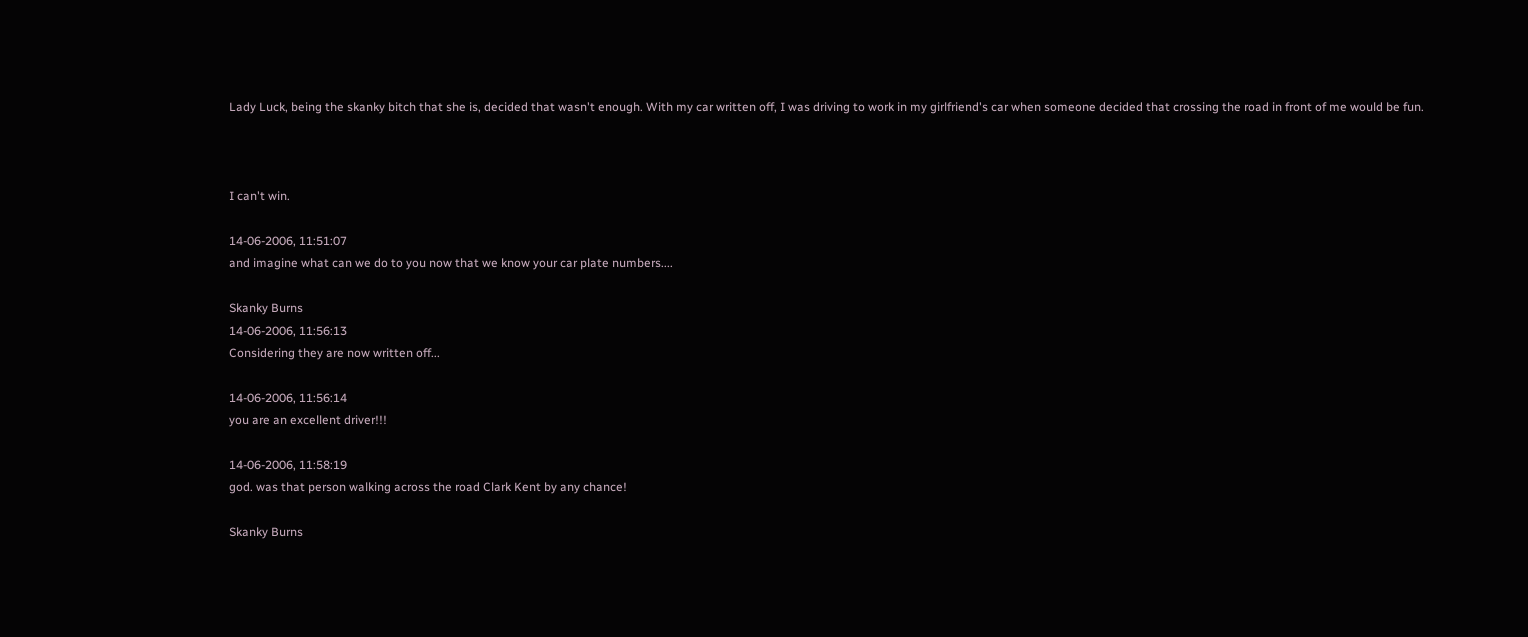Lady Luck, being the skanky bitch that she is, decided that wasn't enough. With my car written off, I was driving to work in my girlfriend's car when someone decided that crossing the road in front of me would be fun.



I can't win.

14-06-2006, 11:51:07
and imagine what can we do to you now that we know your car plate numbers....

Skanky Burns
14-06-2006, 11:56:13
Considering they are now written off...

14-06-2006, 11:56:14
you are an excellent driver!!!

14-06-2006, 11:58:19
god. was that person walking across the road Clark Kent by any chance!

Skanky Burns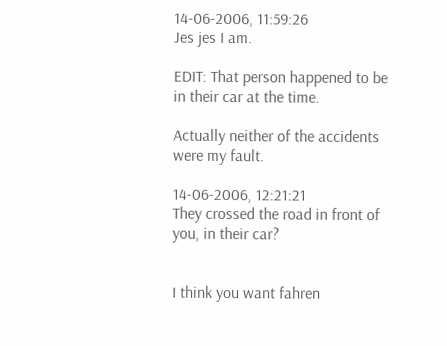14-06-2006, 11:59:26
Jes jes I am.

EDIT: That person happened to be in their car at the time.

Actually neither of the accidents were my fault.

14-06-2006, 12:21:21
They crossed the road in front of you, in their car?


I think you want fahren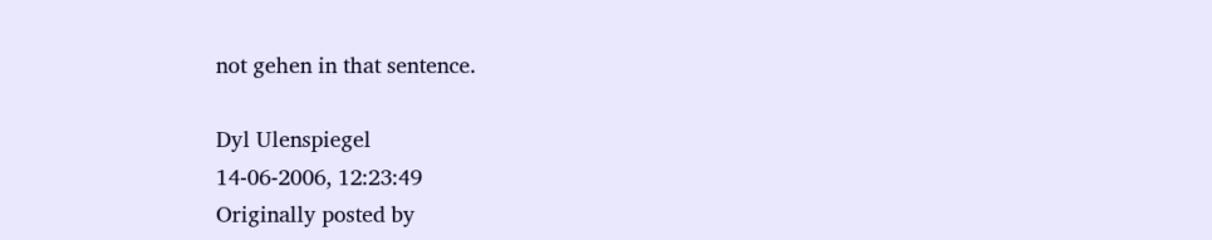not gehen in that sentence.

Dyl Ulenspiegel
14-06-2006, 12:23:49
Originally posted by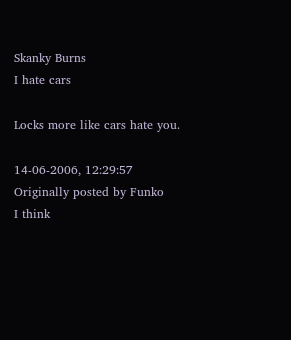Skanky Burns
I hate cars

Locks more like cars hate you.

14-06-2006, 12:29:57
Originally posted by Funko
I think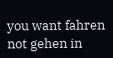you want fahren not gehen in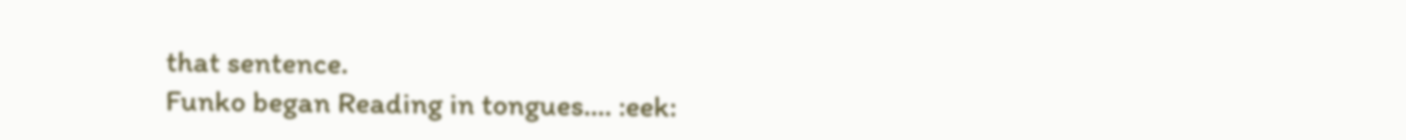that sentence.
Funko began Reading in tongues.... :eek: